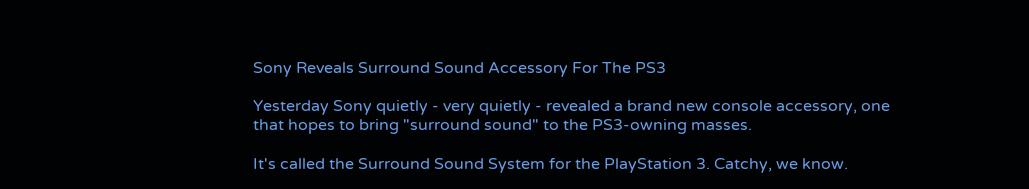Sony Reveals Surround Sound Accessory For The PS3

Yesterday Sony quietly - very quietly - revealed a brand new console accessory, one that hopes to bring "surround sound" to the PS3-owning masses.

It's called the Surround Sound System for the PlayStation 3. Catchy, we know.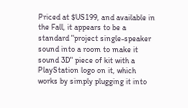Priced at $US199, and available in the Fall, it appears to be a standard "project single-speaker sound into a room to make it sound 3D" piece of kit with a PlayStation logo on it, which works by simply plugging it into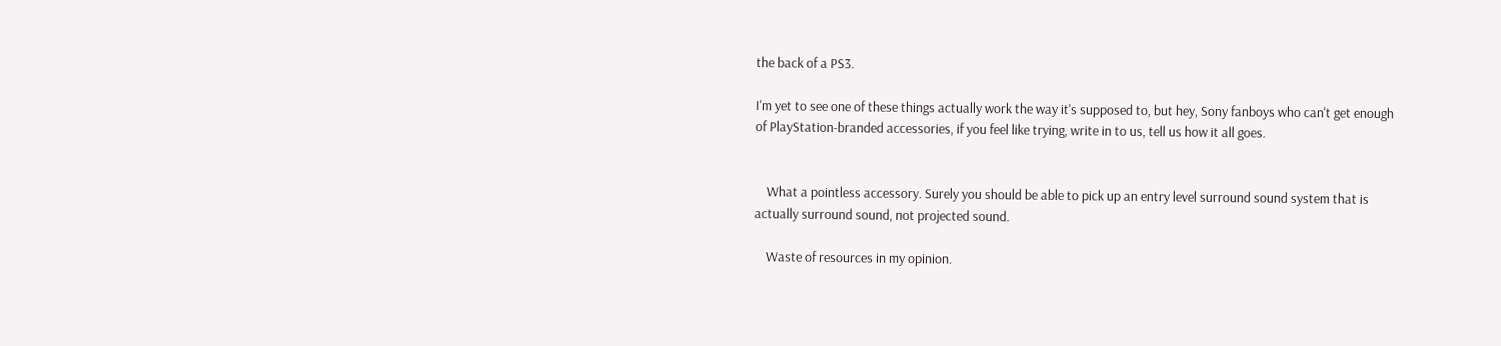the back of a PS3.

I'm yet to see one of these things actually work the way it's supposed to, but hey, Sony fanboys who can't get enough of PlayStation-branded accessories, if you feel like trying, write in to us, tell us how it all goes.


    What a pointless accessory. Surely you should be able to pick up an entry level surround sound system that is actually surround sound, not projected sound.

    Waste of resources in my opinion.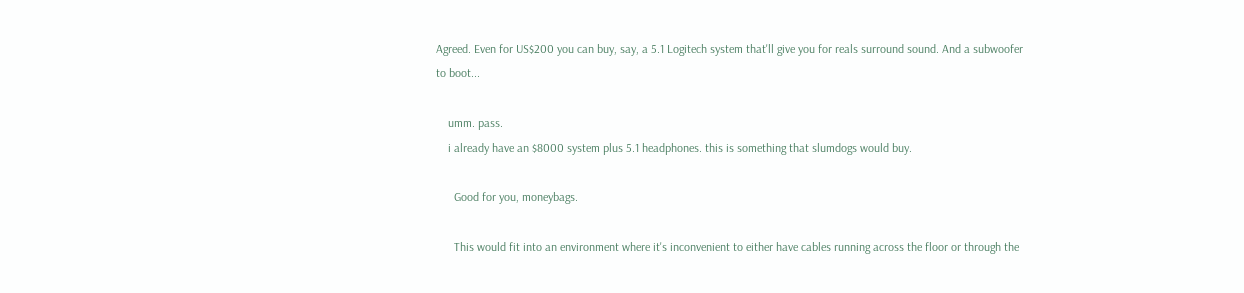Agreed. Even for US$200 you can buy, say, a 5.1 Logitech system that'll give you for reals surround sound. And a subwoofer to boot...

    umm. pass.
    i already have an $8000 system plus 5.1 headphones. this is something that slumdogs would buy.

      Good for you, moneybags.

      This would fit into an environment where it's inconvenient to either have cables running across the floor or through the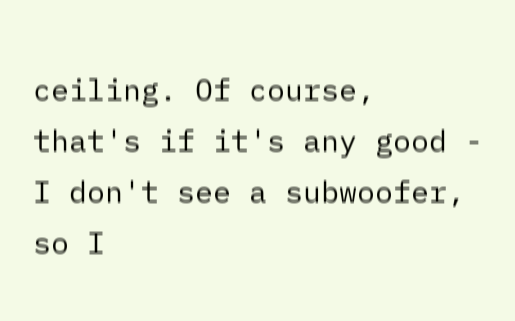ceiling. Of course, that's if it's any good - I don't see a subwoofer, so I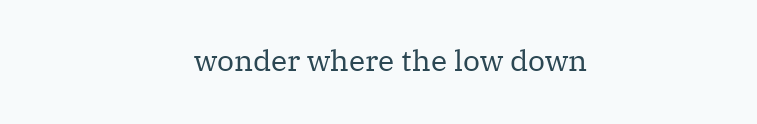wonder where the low down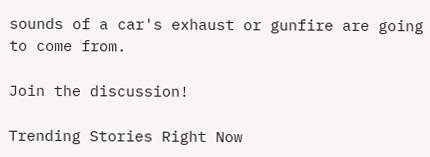sounds of a car's exhaust or gunfire are going to come from.

Join the discussion!

Trending Stories Right Now